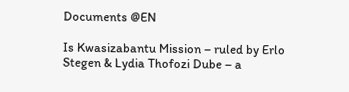Documents @EN

Is Kwasizabantu Mission – ruled by Erlo Stegen & Lydia Thofozi Dube – a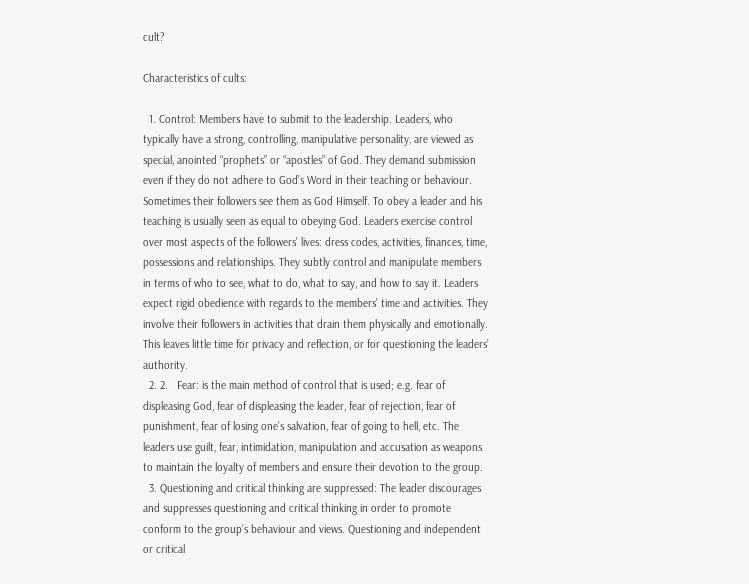cult?

Characteristics of cults:

  1. Control: Members have to submit to the leadership. Leaders, who typically have a strong, controlling, manipulative personality, are viewed as special, anointed “prophets” or “apostles” of God. They demand submission even if they do not adhere to God’s Word in their teaching or behaviour. Sometimes their followers see them as God Himself. To obey a leader and his teaching is usually seen as equal to obeying God. Leaders exercise control over most aspects of the followers’ lives: dress codes, activities, finances, time, possessions and relationships. They subtly control and manipulate members in terms of who to see, what to do, what to say, and how to say it. Leaders expect rigid obedience with regards to the members’ time and activities. They involve their followers in activities that drain them physically and emotionally. This leaves little time for privacy and reflection, or for questioning the leaders’ authority.
  2. 2.   Fear: is the main method of control that is used; e.g. fear of displeasing God, fear of displeasing the leader, fear of rejection, fear of punishment, fear of losing one’s salvation, fear of going to hell, etc. The leaders use guilt, fear, intimidation, manipulation and accusation as weapons to maintain the loyalty of members and ensure their devotion to the group.
  3. Questioning and critical thinking are suppressed: The leader discourages and suppresses questioning and critical thinking in order to promote conform to the group’s behaviour and views. Questioning and independent or critical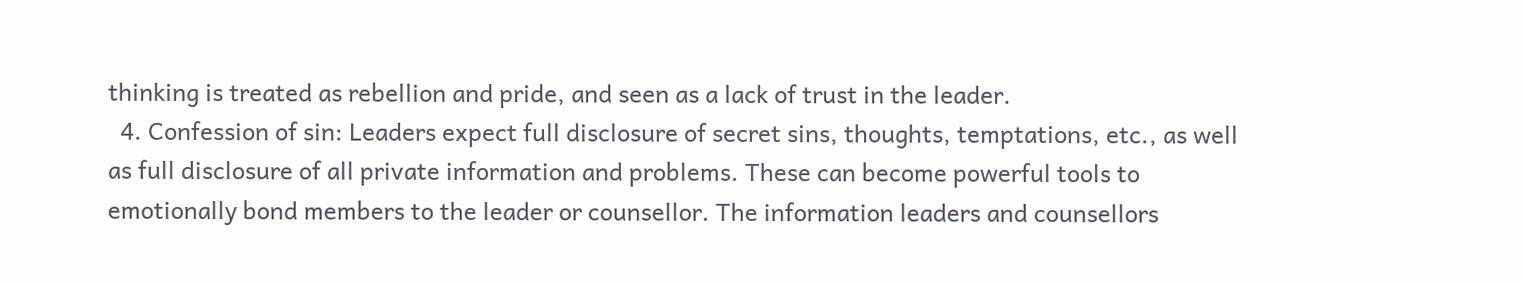thinking is treated as rebellion and pride, and seen as a lack of trust in the leader.
  4. Confession of sin: Leaders expect full disclosure of secret sins, thoughts, temptations, etc., as well as full disclosure of all private information and problems. These can become powerful tools to emotionally bond members to the leader or counsellor. The information leaders and counsellors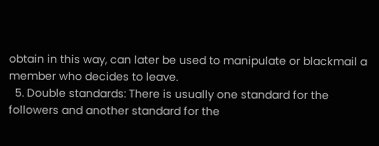obtain in this way, can later be used to manipulate or blackmail a member who decides to leave.
  5. Double standards: There is usually one standard for the followers and another standard for the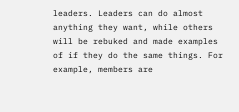leaders. Leaders can do almost anything they want, while others will be rebuked and made examples of if they do the same things. For example, members are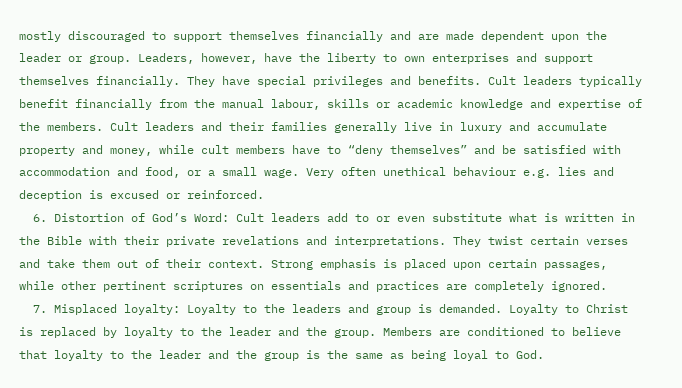mostly discouraged to support themselves financially and are made dependent upon the leader or group. Leaders, however, have the liberty to own enterprises and support themselves financially. They have special privileges and benefits. Cult leaders typically benefit financially from the manual labour, skills or academic knowledge and expertise of the members. Cult leaders and their families generally live in luxury and accumulate property and money, while cult members have to “deny themselves” and be satisfied with accommodation and food, or a small wage. Very often unethical behaviour e.g. lies and deception is excused or reinforced.
  6. Distortion of God’s Word: Cult leaders add to or even substitute what is written in the Bible with their private revelations and interpretations. They twist certain verses and take them out of their context. Strong emphasis is placed upon certain passages, while other pertinent scriptures on essentials and practices are completely ignored.
  7. Misplaced loyalty: Loyalty to the leaders and group is demanded. Loyalty to Christ is replaced by loyalty to the leader and the group. Members are conditioned to believe that loyalty to the leader and the group is the same as being loyal to God.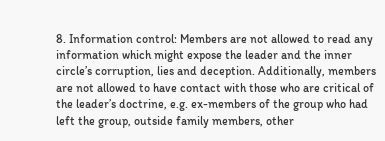8. Information control: Members are not allowed to read any information which might expose the leader and the inner circle’s corruption, lies and deception. Additionally, members are not allowed to have contact with those who are critical of the leader’s doctrine, e.g. ex-members of the group who had left the group, outside family members, other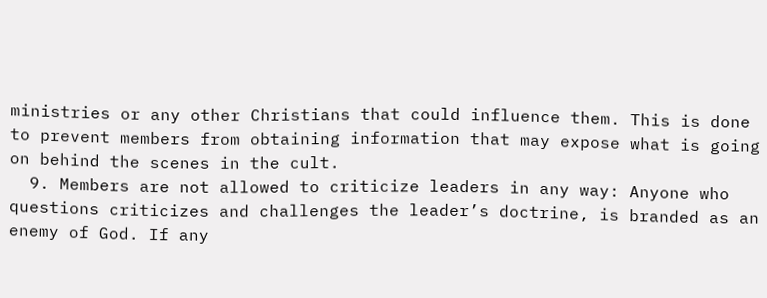ministries or any other Christians that could influence them. This is done to prevent members from obtaining information that may expose what is going on behind the scenes in the cult.
  9. Members are not allowed to criticize leaders in any way: Anyone who questions criticizes and challenges the leader’s doctrine, is branded as an enemy of God. If any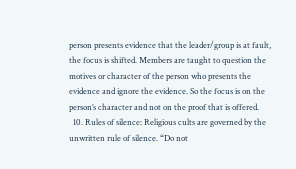person presents evidence that the leader/group is at fault, the focus is shifted. Members are taught to question the motives or character of the person who presents the evidence and ignore the evidence. So the focus is on the person’s character and not on the proof that is offered.
  10. Rules of silence: Religious cults are governed by the unwritten rule of silence. “Do not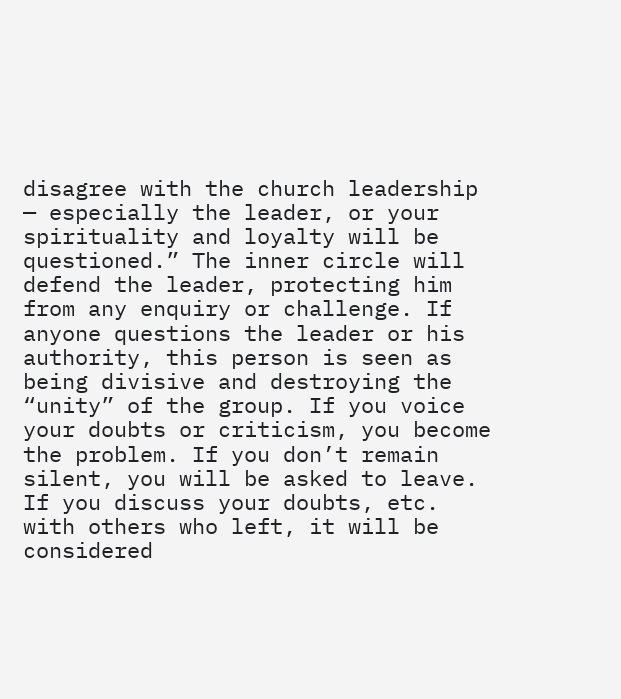disagree with the church leadership — especially the leader, or your spirituality and loyalty will be questioned.” The inner circle will defend the leader, protecting him from any enquiry or challenge. If anyone questions the leader or his authority, this person is seen as being divisive and destroying the “unity” of the group. If you voice your doubts or criticism, you become the problem. If you don’t remain silent, you will be asked to leave. If you discuss your doubts, etc. with others who left, it will be considered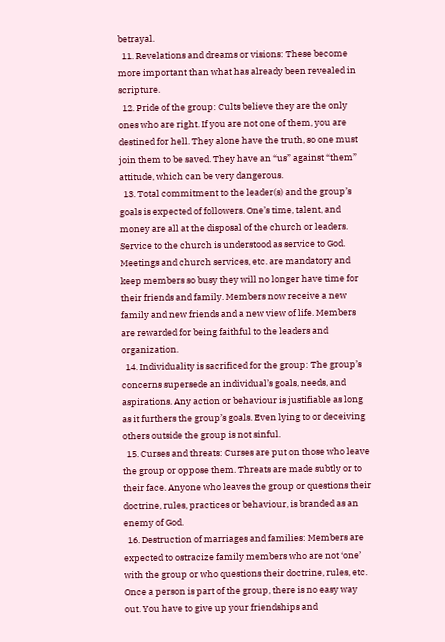betrayal.
  11. Revelations and dreams or visions: These become more important than what has already been revealed in scripture.
  12. Pride of the group: Cults believe they are the only ones who are right. If you are not one of them, you are destined for hell. They alone have the truth, so one must join them to be saved. They have an “us” against “them” attitude, which can be very dangerous.
  13. Total commitment to the leader(s) and the group’s goals is expected of followers. One’s time, talent, and money are all at the disposal of the church or leaders. Service to the church is understood as service to God. Meetings and church services, etc. are mandatory and keep members so busy they will no longer have time for their friends and family. Members now receive a new family and new friends and a new view of life. Members are rewarded for being faithful to the leaders and organization.
  14. Individuality is sacrificed for the group: The group’s concerns supersede an individual’s goals, needs, and aspirations. Any action or behaviour is justifiable as long as it furthers the group’s goals. Even lying to or deceiving others outside the group is not sinful.
  15. Curses and threats: Curses are put on those who leave the group or oppose them. Threats are made subtly or to their face. Anyone who leaves the group or questions their doctrine, rules, practices or behaviour, is branded as an enemy of God.
  16. Destruction of marriages and families: Members are expected to ostracize family members who are not ‘one’ with the group or who questions their doctrine, rules, etc. Once a person is part of the group, there is no easy way out. You have to give up your friendships and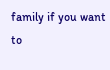family if you want to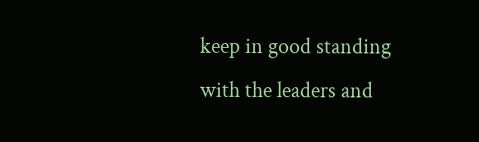keep in good standing with the leaders and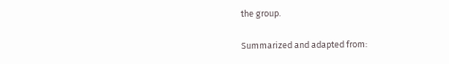the group.

Summarized and adapted from: